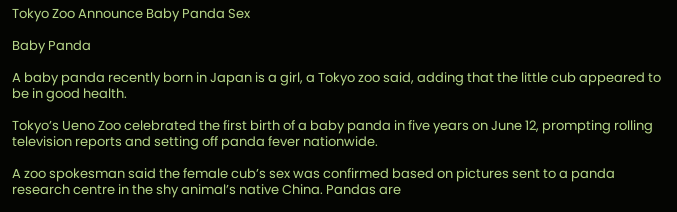Tokyo Zoo Announce Baby Panda Sex

Baby Panda

A baby panda recently born in Japan is a girl, a Tokyo zoo said, adding that the little cub appeared to be in good health.

Tokyo’s Ueno Zoo celebrated the first birth of a baby panda in five years on June 12, prompting rolling television reports and setting off panda fever nationwide.

A zoo spokesman said the female cub’s sex was confirmed based on pictures sent to a panda research centre in the shy animal’s native China. Pandas are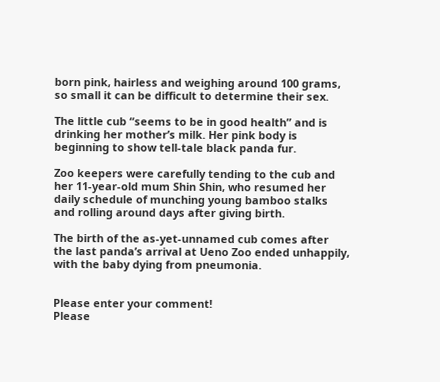born pink, hairless and weighing around 100 grams, so small it can be difficult to determine their sex.

The little cub “seems to be in good health” and is drinking her mother’s milk. Her pink body is beginning to show tell-tale black panda fur.

Zoo keepers were carefully tending to the cub and her 11-year-old mum Shin Shin, who resumed her daily schedule of munching young bamboo stalks and rolling around days after giving birth.

The birth of the as-yet-unnamed cub comes after the last panda’s arrival at Ueno Zoo ended unhappily, with the baby dying from pneumonia.


Please enter your comment!
Please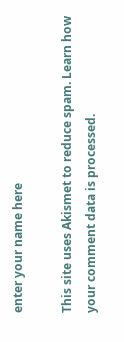enter your name here

This site uses Akismet to reduce spam. Learn how your comment data is processed.